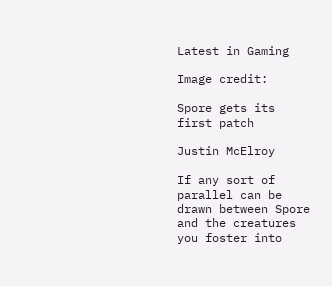Latest in Gaming

Image credit:

Spore gets its first patch

Justin McElroy

If any sort of parallel can be drawn between Spore and the creatures you foster into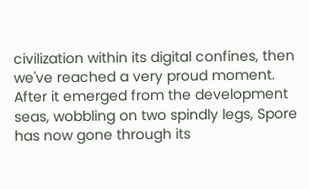civilization within its digital confines, then we've reached a very proud moment. After it emerged from the development seas, wobbling on two spindly legs, Spore has now gone through its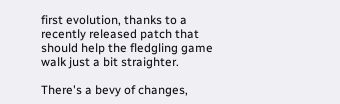first evolution, thanks to a recently released patch that should help the fledgling game walk just a bit straighter.

There's a bevy of changes,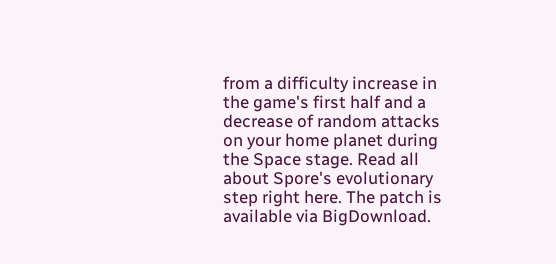from a difficulty increase in the game's first half and a decrease of random attacks on your home planet during the Space stage. Read all about Spore's evolutionary step right here. The patch is available via BigDownload.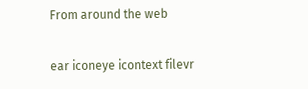From around the web

ear iconeye icontext filevr